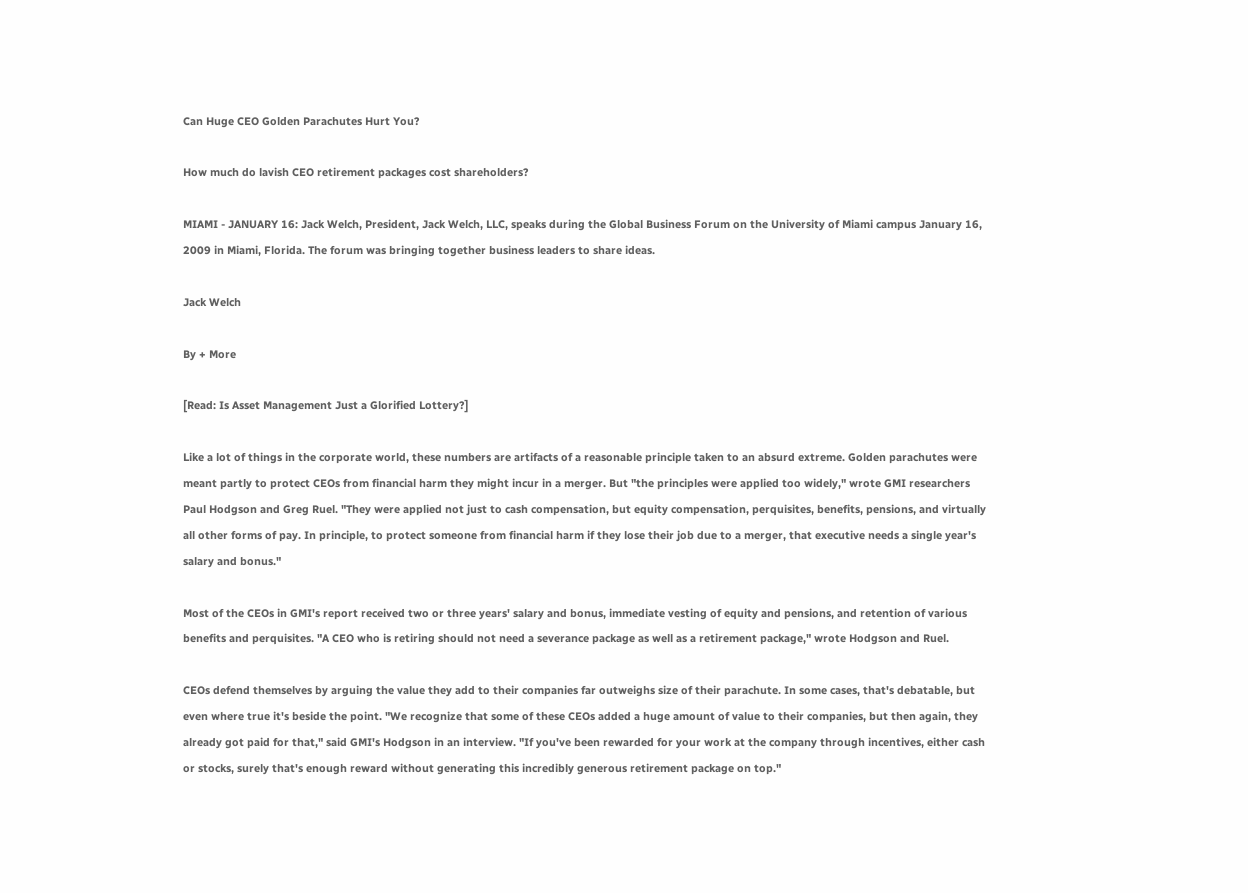Can Huge CEO Golden Parachutes Hurt You?

How much do lavish CEO retirement packages cost shareholders?

MIAMI - JANUARY 16: Jack Welch, President, Jack Welch, LLC, speaks during the Global Business Forum on the University of Miami campus January 16, 2009 in Miami, Florida. The forum was bringing together business leaders to share ideas.

Jack Welch

By + More

[Read: Is Asset Management Just a Glorified Lottery?]

Like a lot of things in the corporate world, these numbers are artifacts of a reasonable principle taken to an absurd extreme. Golden parachutes were meant partly to protect CEOs from financial harm they might incur in a merger. But "the principles were applied too widely," wrote GMI researchers Paul Hodgson and Greg Ruel. "They were applied not just to cash compensation, but equity compensation, perquisites, benefits, pensions, and virtually all other forms of pay. In principle, to protect someone from financial harm if they lose their job due to a merger, that executive needs a single year's salary and bonus."

Most of the CEOs in GMI's report received two or three years' salary and bonus, immediate vesting of equity and pensions, and retention of various benefits and perquisites. "A CEO who is retiring should not need a severance package as well as a retirement package," wrote Hodgson and Ruel.

CEOs defend themselves by arguing the value they add to their companies far outweighs size of their parachute. In some cases, that's debatable, but even where true it's beside the point. "We recognize that some of these CEOs added a huge amount of value to their companies, but then again, they already got paid for that," said GMI's Hodgson in an interview. "If you've been rewarded for your work at the company through incentives, either cash or stocks, surely that's enough reward without generating this incredibly generous retirement package on top."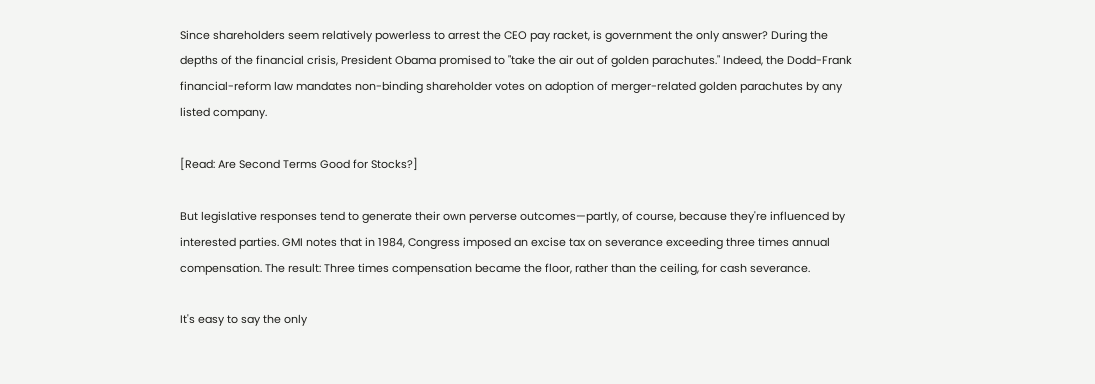Since shareholders seem relatively powerless to arrest the CEO pay racket, is government the only answer? During the depths of the financial crisis, President Obama promised to "take the air out of golden parachutes." Indeed, the Dodd-Frank financial-reform law mandates non-binding shareholder votes on adoption of merger-related golden parachutes by any listed company.

[Read: Are Second Terms Good for Stocks?]

But legislative responses tend to generate their own perverse outcomes—partly, of course, because they're influenced by interested parties. GMI notes that in 1984, Congress imposed an excise tax on severance exceeding three times annual compensation. The result: Three times compensation became the floor, rather than the ceiling, for cash severance.

It's easy to say the only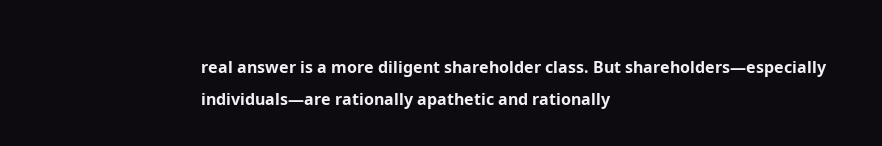real answer is a more diligent shareholder class. But shareholders—especially individuals—are rationally apathetic and rationally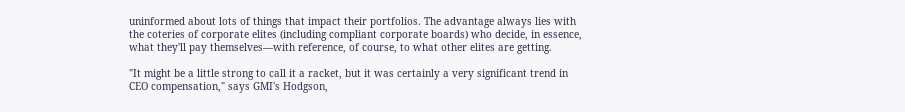uninformed about lots of things that impact their portfolios. The advantage always lies with the coteries of corporate elites (including compliant corporate boards) who decide, in essence, what they'll pay themselves—with reference, of course, to what other elites are getting.

"It might be a little strong to call it a racket, but it was certainly a very significant trend in CEO compensation," says GMI's Hodgson,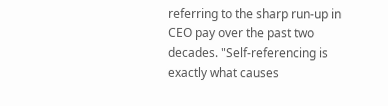referring to the sharp run-up in CEO pay over the past two decades. "Self-referencing is exactly what causes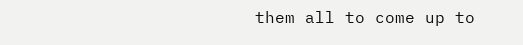them all to come up to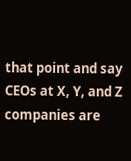that point and say CEOs at X, Y, and Z companies are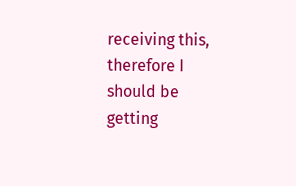receiving this, therefore I should be getting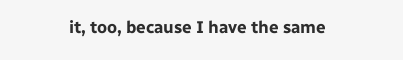it, too, because I have the same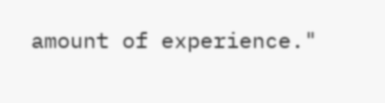amount of experience."